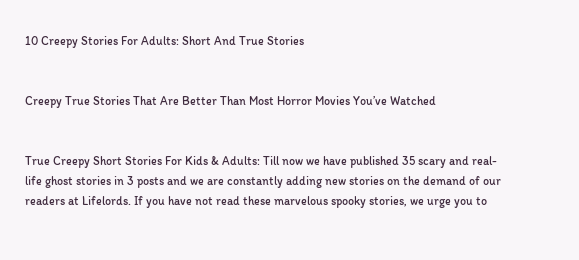10 Creepy Stories For Adults: Short And True Stories


Creepy True Stories That Are Better Than Most Horror Movies You’ve Watched


True Creepy Short Stories For Kids & Adults: Till now we have published 35 scary and real-life ghost stories in 3 posts and we are constantly adding new stories on the demand of our readers at Lifelords. If you have not read these marvelous spooky stories, we urge you to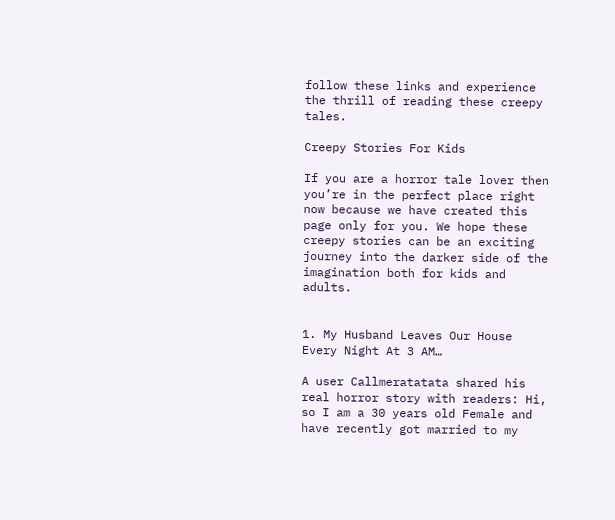follow these links and experience the thrill of reading these creepy tales.

Creepy Stories For Kids

If you are a horror tale lover then you’re in the perfect place right now because we have created this page only for you. We hope these creepy stories can be an exciting journey into the darker side of the imagination both for kids and adults.


1. My Husband Leaves Our House Every Night At 3 AM…

A user Callmeratatata shared his real horror story with readers: Hi, so I am a 30 years old Female and have recently got married to my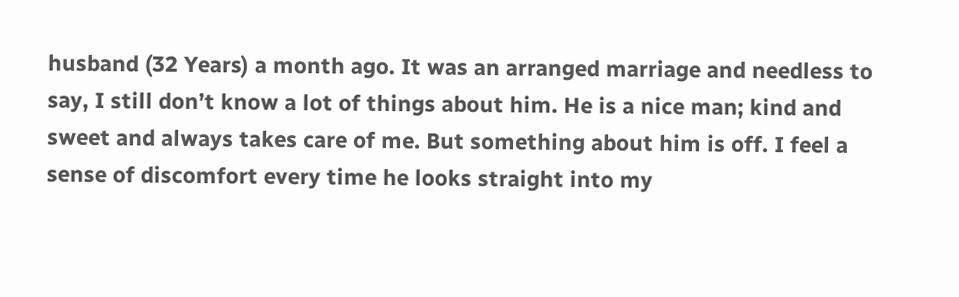husband (32 Years) a month ago. It was an arranged marriage and needless to say, I still don’t know a lot of things about him. He is a nice man; kind and sweet and always takes care of me. But something about him is off. I feel a sense of discomfort every time he looks straight into my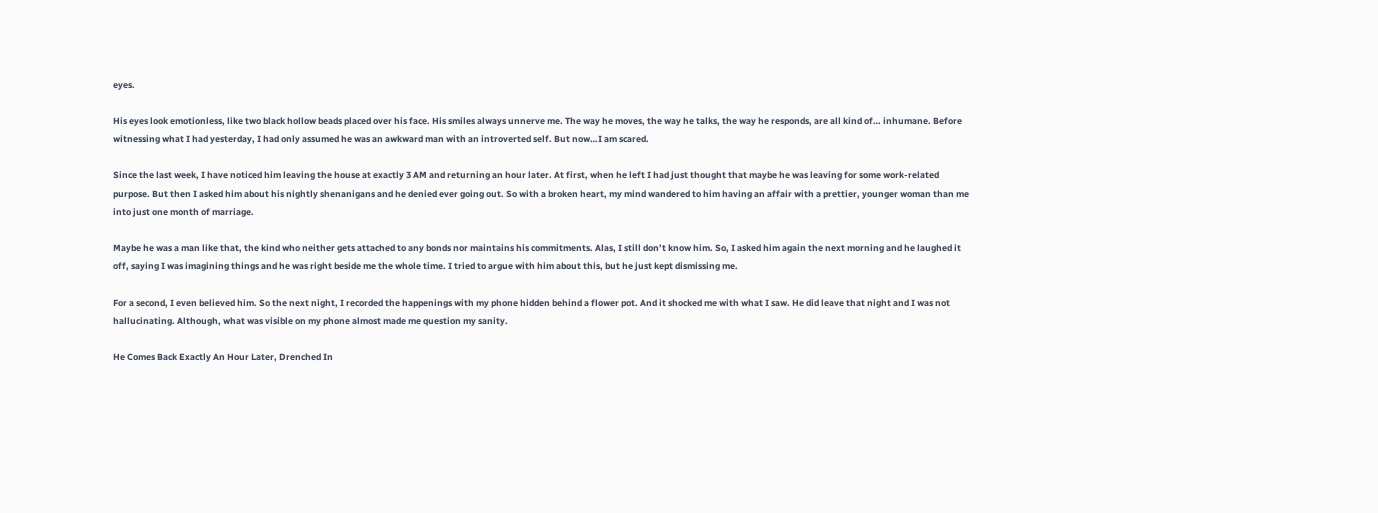eyes.

His eyes look emotionless, like two black hollow beads placed over his face. His smiles always unnerve me. The way he moves, the way he talks, the way he responds, are all kind of… inhumane. Before witnessing what I had yesterday, I had only assumed he was an awkward man with an introverted self. But now…I am scared.

Since the last week, I have noticed him leaving the house at exactly 3 AM and returning an hour later. At first, when he left I had just thought that maybe he was leaving for some work-related purpose. But then I asked him about his nightly shenanigans and he denied ever going out. So with a broken heart, my mind wandered to him having an affair with a prettier, younger woman than me into just one month of marriage.

Maybe he was a man like that, the kind who neither gets attached to any bonds nor maintains his commitments. Alas, I still don’t know him. So, I asked him again the next morning and he laughed it off, saying I was imagining things and he was right beside me the whole time. I tried to argue with him about this, but he just kept dismissing me.

For a second, I even believed him. So the next night, I recorded the happenings with my phone hidden behind a flower pot. And it shocked me with what I saw. He did leave that night and I was not hallucinating. Although, what was visible on my phone almost made me question my sanity.

He Comes Back Exactly An Hour Later, Drenched In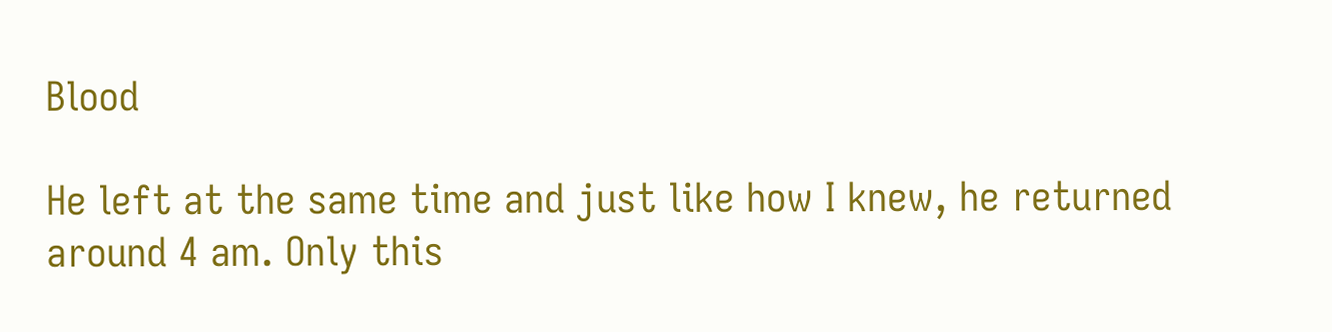Blood

He left at the same time and just like how I knew, he returned around 4 am. Only this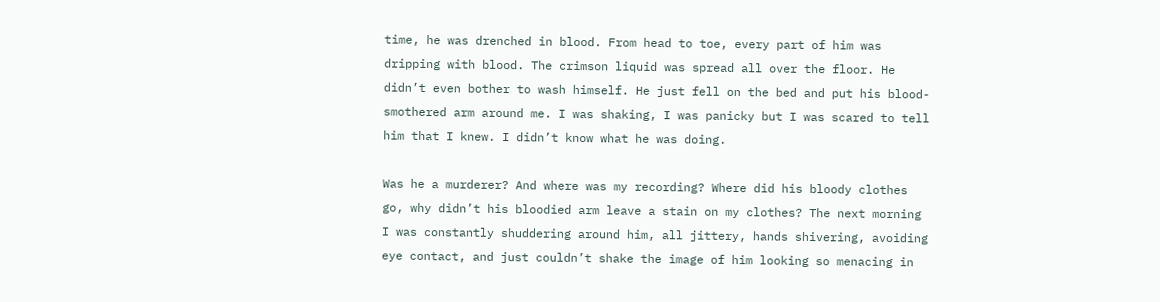time, he was drenched in blood. From head to toe, every part of him was dripping with blood. The crimson liquid was spread all over the floor. He didn’t even bother to wash himself. He just fell on the bed and put his blood-smothered arm around me. I was shaking, I was panicky but I was scared to tell him that I knew. I didn’t know what he was doing.

Was he a murderer? And where was my recording? Where did his bloody clothes go, why didn’t his bloodied arm leave a stain on my clothes? The next morning I was constantly shuddering around him, all jittery, hands shivering, avoiding eye contact, and just couldn’t shake the image of him looking so menacing in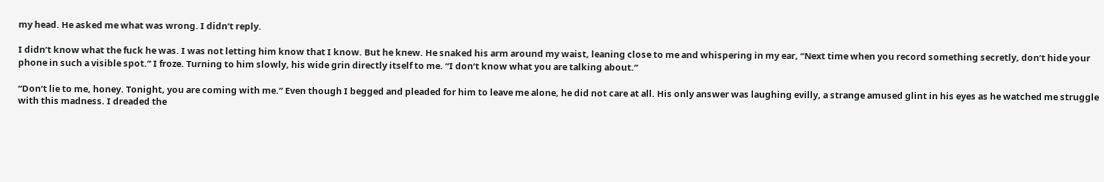my head. He asked me what was wrong. I didn’t reply.

I didn’t know what the fuck he was. I was not letting him know that I know. But he knew. He snaked his arm around my waist, leaning close to me and whispering in my ear, “Next time when you record something secretly, don’t hide your phone in such a visible spot.” I froze. Turning to him slowly, his wide grin directly itself to me. “I don’t know what you are talking about.”

“Don’t lie to me, honey. Tonight, you are coming with me.” Even though I begged and pleaded for him to leave me alone, he did not care at all. His only answer was laughing evilly, a strange amused glint in his eyes as he watched me struggle with this madness. I dreaded the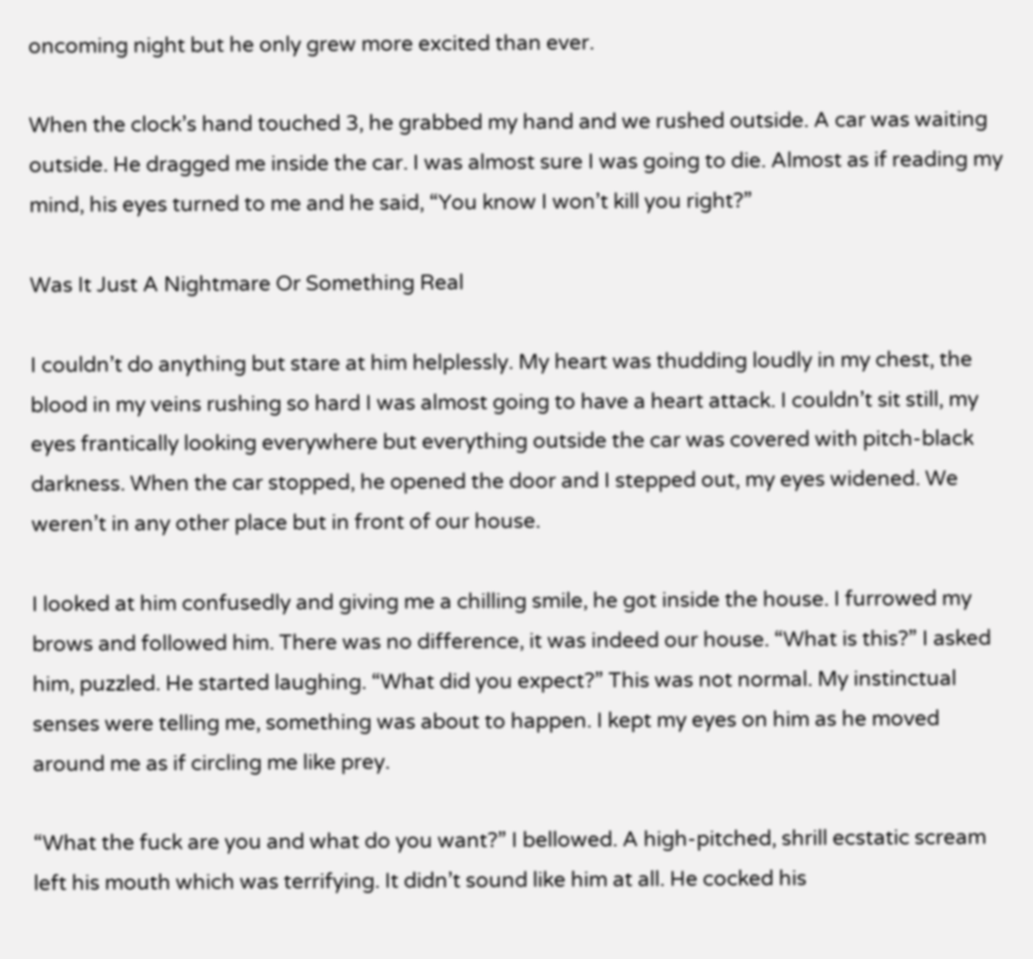oncoming night but he only grew more excited than ever.

When the clock’s hand touched 3, he grabbed my hand and we rushed outside. A car was waiting outside. He dragged me inside the car. I was almost sure I was going to die. Almost as if reading my mind, his eyes turned to me and he said, “You know I won’t kill you right?”

Was It Just A Nightmare Or Something Real

I couldn’t do anything but stare at him helplessly. My heart was thudding loudly in my chest, the blood in my veins rushing so hard I was almost going to have a heart attack. I couldn’t sit still, my eyes frantically looking everywhere but everything outside the car was covered with pitch-black darkness. When the car stopped, he opened the door and I stepped out, my eyes widened. We weren’t in any other place but in front of our house.

I looked at him confusedly and giving me a chilling smile, he got inside the house. I furrowed my brows and followed him. There was no difference, it was indeed our house. “What is this?” I asked him, puzzled. He started laughing. “What did you expect?” This was not normal. My instinctual senses were telling me, something was about to happen. I kept my eyes on him as he moved around me as if circling me like prey.

“What the fuck are you and what do you want?” I bellowed. A high-pitched, shrill ecstatic scream left his mouth which was terrifying. It didn’t sound like him at all. He cocked his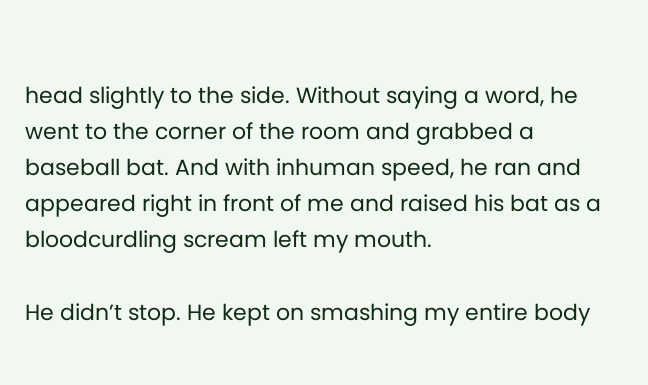head slightly to the side. Without saying a word, he went to the corner of the room and grabbed a baseball bat. And with inhuman speed, he ran and appeared right in front of me and raised his bat as a bloodcurdling scream left my mouth.

He didn’t stop. He kept on smashing my entire body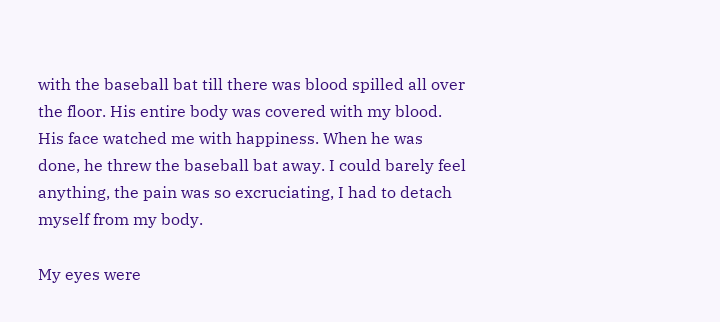with the baseball bat till there was blood spilled all over the floor. His entire body was covered with my blood. His face watched me with happiness. When he was done, he threw the baseball bat away. I could barely feel anything, the pain was so excruciating, I had to detach myself from my body.

My eyes were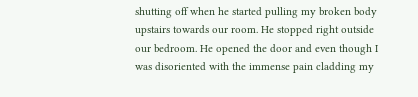shutting off when he started pulling my broken body upstairs towards our room. He stopped right outside our bedroom. He opened the door and even though I was disoriented with the immense pain cladding my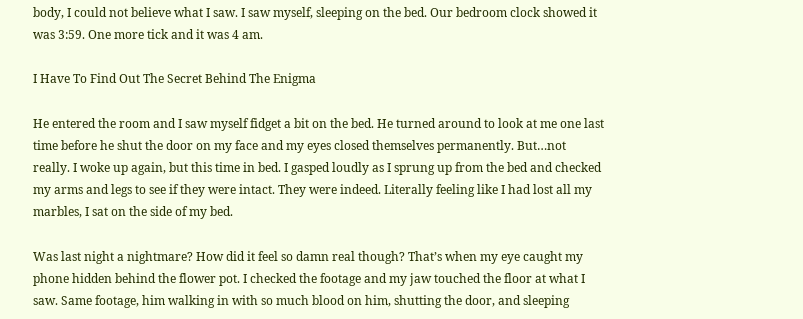body, I could not believe what I saw. I saw myself, sleeping on the bed. Our bedroom clock showed it was 3:59. One more tick and it was 4 am.

I Have To Find Out The Secret Behind The Enigma

He entered the room and I saw myself fidget a bit on the bed. He turned around to look at me one last time before he shut the door on my face and my eyes closed themselves permanently. But…not really. I woke up again, but this time in bed. I gasped loudly as I sprung up from the bed and checked my arms and legs to see if they were intact. They were indeed. Literally feeling like I had lost all my marbles, I sat on the side of my bed.

Was last night a nightmare? How did it feel so damn real though? That’s when my eye caught my phone hidden behind the flower pot. I checked the footage and my jaw touched the floor at what I saw. Same footage, him walking in with so much blood on him, shutting the door, and sleeping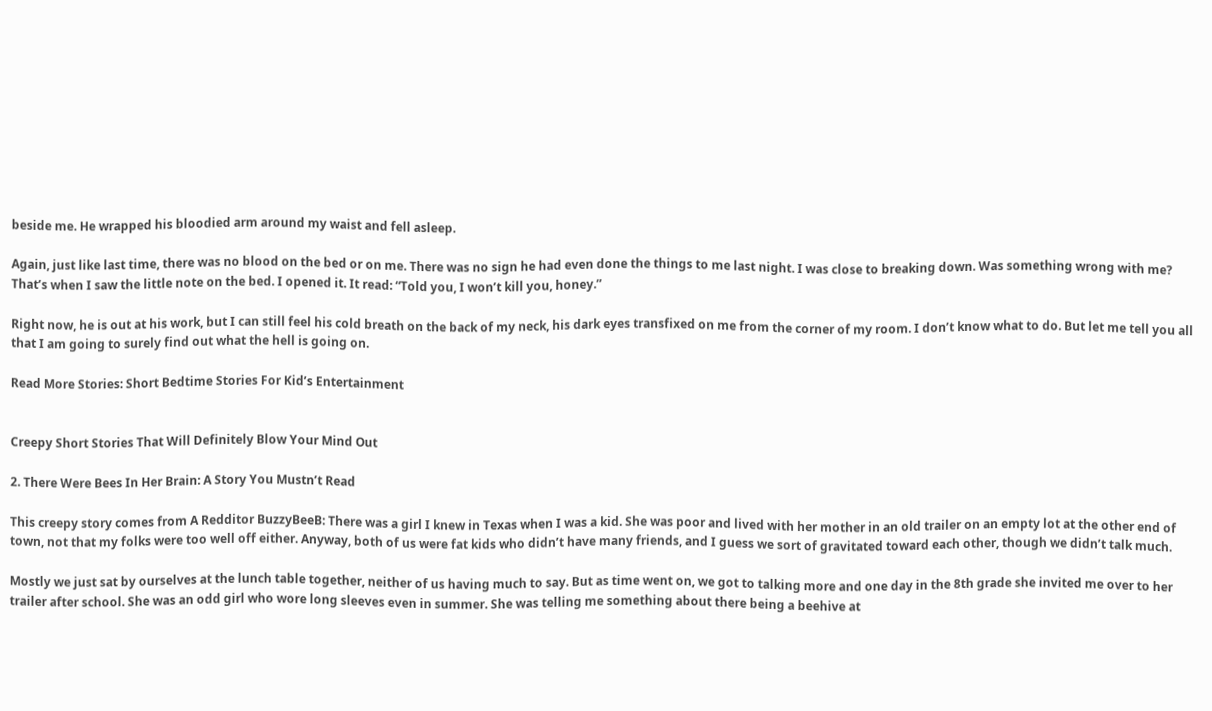beside me. He wrapped his bloodied arm around my waist and fell asleep.

Again, just like last time, there was no blood on the bed or on me. There was no sign he had even done the things to me last night. I was close to breaking down. Was something wrong with me? That’s when I saw the little note on the bed. I opened it. It read: “Told you, I won’t kill you, honey.”

Right now, he is out at his work, but I can still feel his cold breath on the back of my neck, his dark eyes transfixed on me from the corner of my room. I don’t know what to do. But let me tell you all that I am going to surely find out what the hell is going on.

Read More Stories: Short Bedtime Stories For Kid’s Entertainment


Creepy Short Stories That Will Definitely Blow Your Mind Out

2. There Were Bees In Her Brain: A Story You Mustn’t Read

This creepy story comes from A Redditor BuzzyBeeB: There was a girl I knew in Texas when I was a kid. She was poor and lived with her mother in an old trailer on an empty lot at the other end of town, not that my folks were too well off either. Anyway, both of us were fat kids who didn’t have many friends, and I guess we sort of gravitated toward each other, though we didn’t talk much.

Mostly we just sat by ourselves at the lunch table together, neither of us having much to say. But as time went on, we got to talking more and one day in the 8th grade she invited me over to her trailer after school. She was an odd girl who wore long sleeves even in summer. She was telling me something about there being a beehive at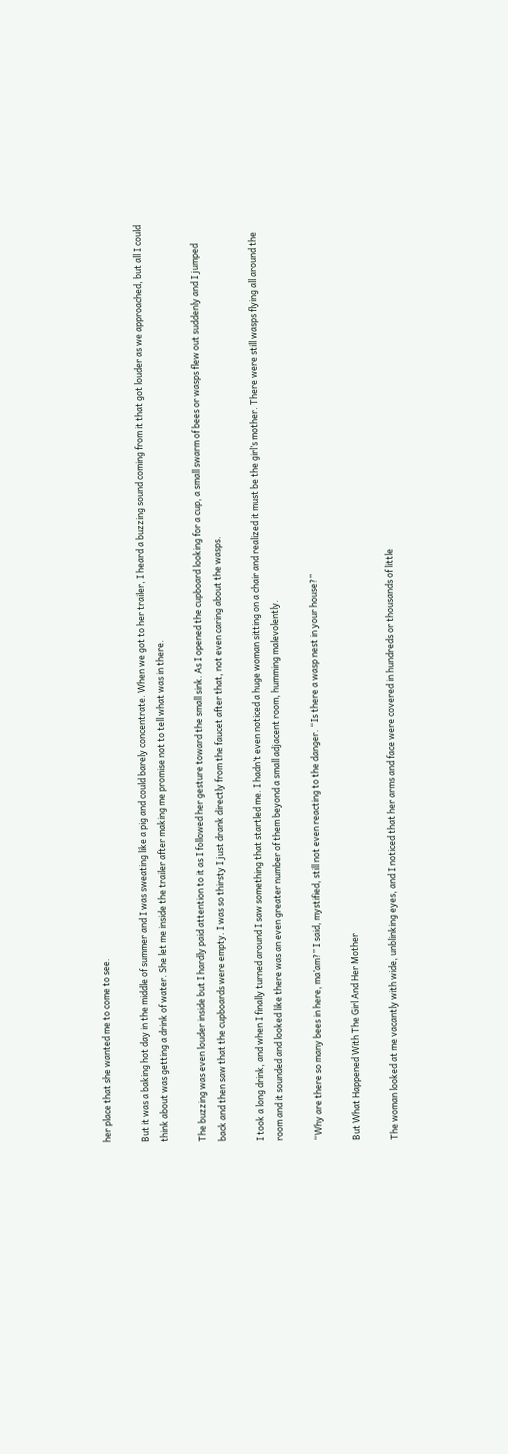her place that she wanted me to come to see.

But it was a baking hot day in the middle of summer and I was sweating like a pig and could barely concentrate. When we got to her trailer, I heard a buzzing sound coming from it that got louder as we approached, but all I could think about was getting a drink of water. She let me inside the trailer after making me promise not to tell what was in there.

The buzzing was even louder inside but I hardly paid attention to it as I followed her gesture toward the small sink. As I opened the cupboard looking for a cup, a small swarm of bees or wasps flew out suddenly and I jumped back and then saw that the cupboards were empty. I was so thirsty I just drank directly from the faucet after that, not even caring about the wasps.

I took a long drink, and when I finally turned around I saw something that startled me. I hadn’t even noticed a huge woman sitting on a chair and realized it must be the girl’s mother. There were still wasps flying all around the room and it sounded and looked like there was an even greater number of them beyond a small adjacent room, humming malevolently.

“Why are there so many bees in here, ma’am?” I said, mystified, still not even reacting to the danger. “Is there a wasp nest in your house?”

But What Happened With The Girl And Her Mother

The woman looked at me vacantly with wide, unblinking eyes, and I noticed that her arms and face were covered in hundreds or thousands of little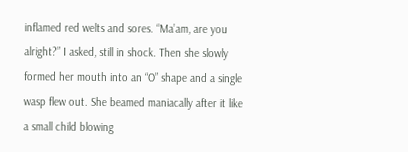inflamed red welts and sores. “Ma’am, are you alright?” I asked, still in shock. Then she slowly formed her mouth into an “O” shape and a single wasp flew out. She beamed maniacally after it like a small child blowing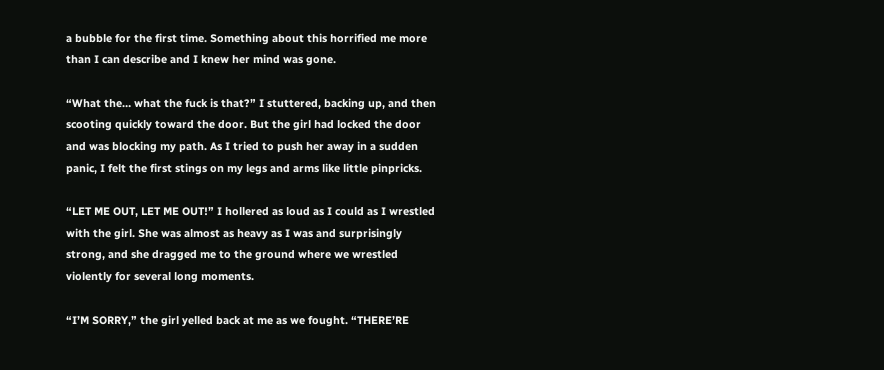a bubble for the first time. Something about this horrified me more than I can describe and I knew her mind was gone.

“What the… what the fuck is that?” I stuttered, backing up, and then scooting quickly toward the door. But the girl had locked the door and was blocking my path. As I tried to push her away in a sudden panic, I felt the first stings on my legs and arms like little pinpricks.

“LET ME OUT, LET ME OUT!” I hollered as loud as I could as I wrestled with the girl. She was almost as heavy as I was and surprisingly strong, and she dragged me to the ground where we wrestled violently for several long moments.

“I’M SORRY,” the girl yelled back at me as we fought. “THERE’RE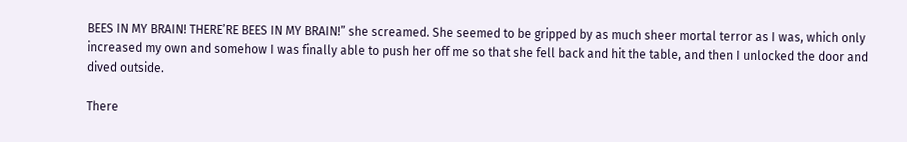BEES IN MY BRAIN! THERE’RE BEES IN MY BRAIN!” she screamed. She seemed to be gripped by as much sheer mortal terror as I was, which only increased my own and somehow I was finally able to push her off me so that she fell back and hit the table, and then I unlocked the door and dived outside.

There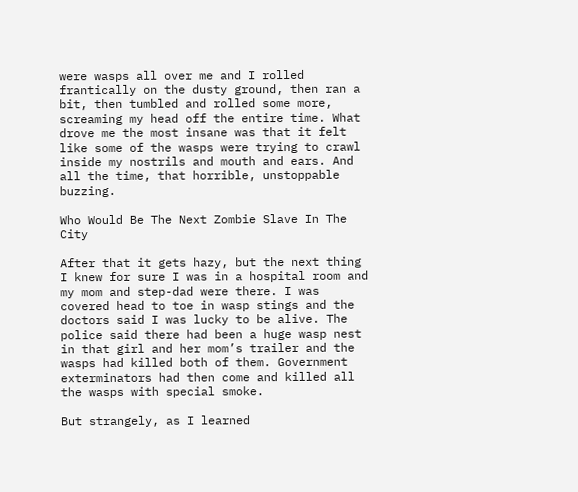were wasps all over me and I rolled frantically on the dusty ground, then ran a bit, then tumbled and rolled some more, screaming my head off the entire time. What drove me the most insane was that it felt like some of the wasps were trying to crawl inside my nostrils and mouth and ears. And all the time, that horrible, unstoppable buzzing.

Who Would Be The Next Zombie Slave In The City

After that it gets hazy, but the next thing I knew for sure I was in a hospital room and my mom and step-dad were there. I was covered head to toe in wasp stings and the doctors said I was lucky to be alive. The police said there had been a huge wasp nest in that girl and her mom’s trailer and the wasps had killed both of them. Government exterminators had then come and killed all the wasps with special smoke.

But strangely, as I learned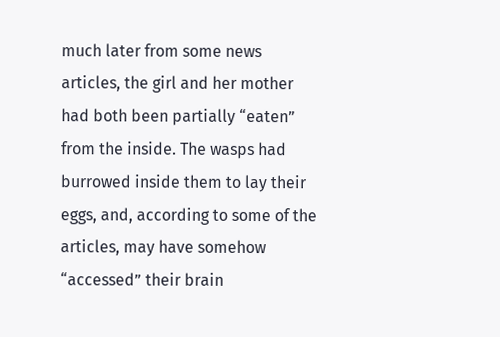much later from some news articles, the girl and her mother had both been partially “eaten” from the inside. The wasps had burrowed inside them to lay their eggs, and, according to some of the articles, may have somehow “accessed” their brain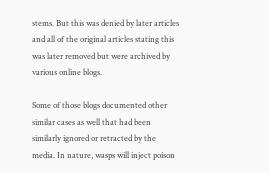stems. But this was denied by later articles and all of the original articles stating this was later removed but were archived by various online blogs.

Some of those blogs documented other similar cases as well that had been similarly ignored or retracted by the media. In nature, wasps will inject poison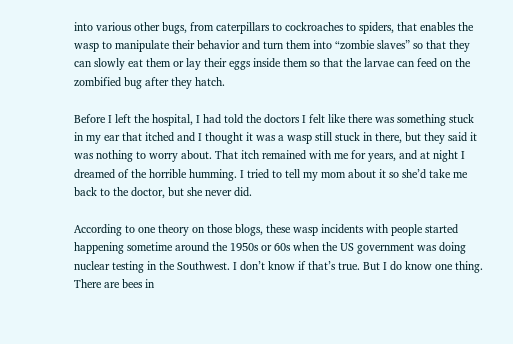into various other bugs, from caterpillars to cockroaches to spiders, that enables the wasp to manipulate their behavior and turn them into “zombie slaves” so that they can slowly eat them or lay their eggs inside them so that the larvae can feed on the zombified bug after they hatch.

Before I left the hospital, I had told the doctors I felt like there was something stuck in my ear that itched and I thought it was a wasp still stuck in there, but they said it was nothing to worry about. That itch remained with me for years, and at night I dreamed of the horrible humming. I tried to tell my mom about it so she’d take me back to the doctor, but she never did.

According to one theory on those blogs, these wasp incidents with people started happening sometime around the 1950s or 60s when the US government was doing nuclear testing in the Southwest. I don’t know if that’s true. But I do know one thing. There are bees in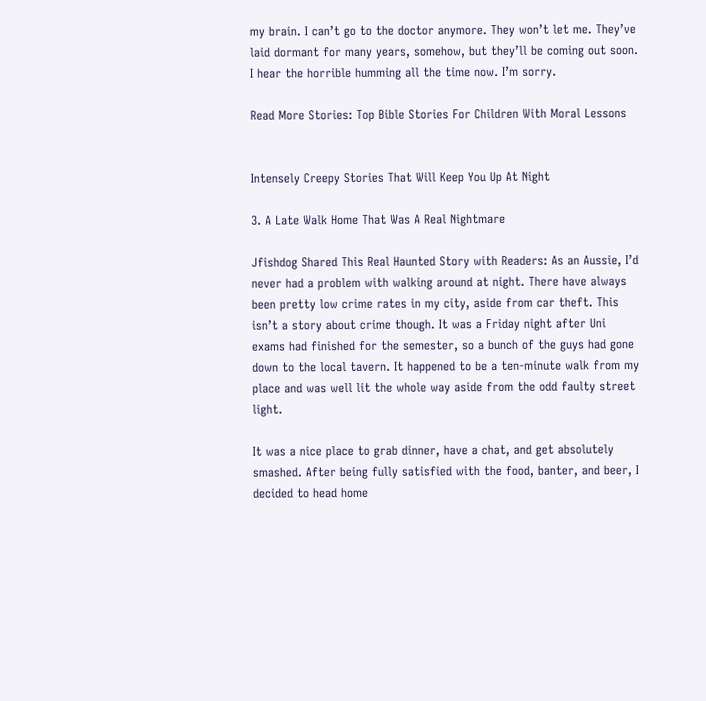my brain. I can’t go to the doctor anymore. They won’t let me. They’ve laid dormant for many years, somehow, but they’ll be coming out soon. I hear the horrible humming all the time now. I’m sorry.

Read More Stories: Top Bible Stories For Children With Moral Lessons


Intensely Creepy Stories That Will Keep You Up At Night

3. A Late Walk Home That Was A Real Nightmare

Jfishdog Shared This Real Haunted Story with Readers: As an Aussie, I’d never had a problem with walking around at night. There have always been pretty low crime rates in my city, aside from car theft. This isn’t a story about crime though. It was a Friday night after Uni exams had finished for the semester, so a bunch of the guys had gone down to the local tavern. It happened to be a ten-minute walk from my place and was well lit the whole way aside from the odd faulty street light.

It was a nice place to grab dinner, have a chat, and get absolutely smashed. After being fully satisfied with the food, banter, and beer, I decided to head home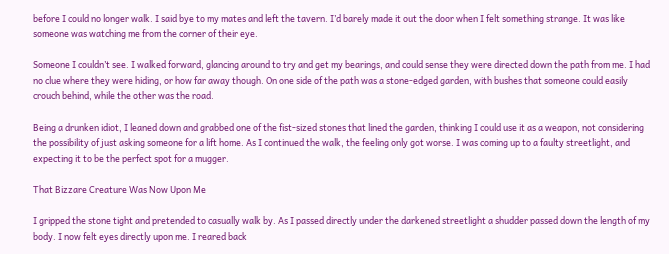before I could no longer walk. I said bye to my mates and left the tavern. I’d barely made it out the door when I felt something strange. It was like someone was watching me from the corner of their eye.

Someone I couldn’t see. I walked forward, glancing around to try and get my bearings, and could sense they were directed down the path from me. I had no clue where they were hiding, or how far away though. On one side of the path was a stone-edged garden, with bushes that someone could easily crouch behind, while the other was the road.

Being a drunken idiot, I leaned down and grabbed one of the fist-sized stones that lined the garden, thinking I could use it as a weapon, not considering the possibility of just asking someone for a lift home. As I continued the walk, the feeling only got worse. I was coming up to a faulty streetlight, and expecting it to be the perfect spot for a mugger.

That Bizzare Creature Was Now Upon Me

I gripped the stone tight and pretended to casually walk by. As I passed directly under the darkened streetlight a shudder passed down the length of my body. I now felt eyes directly upon me. I reared back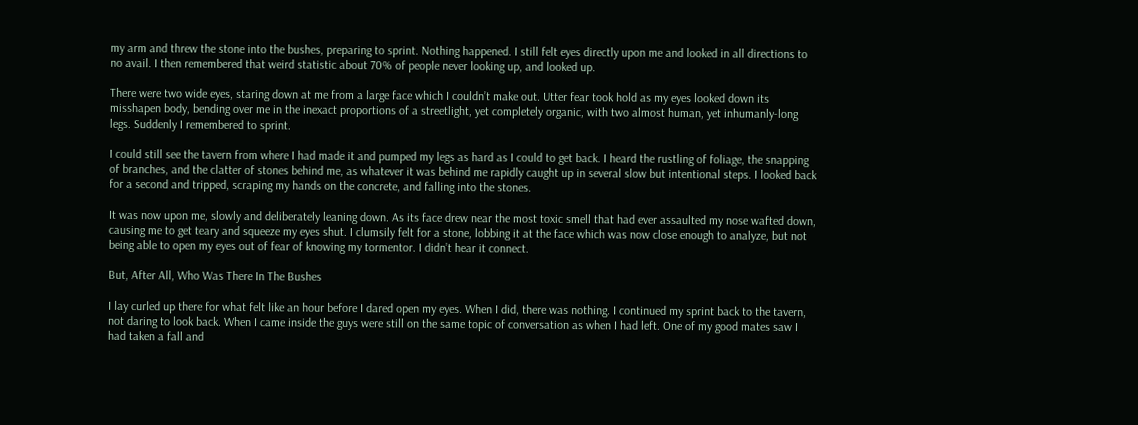my arm and threw the stone into the bushes, preparing to sprint. Nothing happened. I still felt eyes directly upon me and looked in all directions to no avail. I then remembered that weird statistic about 70% of people never looking up, and looked up.

There were two wide eyes, staring down at me from a large face which I couldn’t make out. Utter fear took hold as my eyes looked down its misshapen body, bending over me in the inexact proportions of a streetlight, yet completely organic, with two almost human, yet inhumanly-long legs. Suddenly I remembered to sprint.

I could still see the tavern from where I had made it and pumped my legs as hard as I could to get back. I heard the rustling of foliage, the snapping of branches, and the clatter of stones behind me, as whatever it was behind me rapidly caught up in several slow but intentional steps. I looked back for a second and tripped, scraping my hands on the concrete, and falling into the stones.

It was now upon me, slowly and deliberately leaning down. As its face drew near the most toxic smell that had ever assaulted my nose wafted down, causing me to get teary and squeeze my eyes shut. I clumsily felt for a stone, lobbing it at the face which was now close enough to analyze, but not being able to open my eyes out of fear of knowing my tormentor. I didn’t hear it connect.

But, After All, Who Was There In The Bushes

I lay curled up there for what felt like an hour before I dared open my eyes. When I did, there was nothing. I continued my sprint back to the tavern, not daring to look back. When I came inside the guys were still on the same topic of conversation as when I had left. One of my good mates saw I had taken a fall and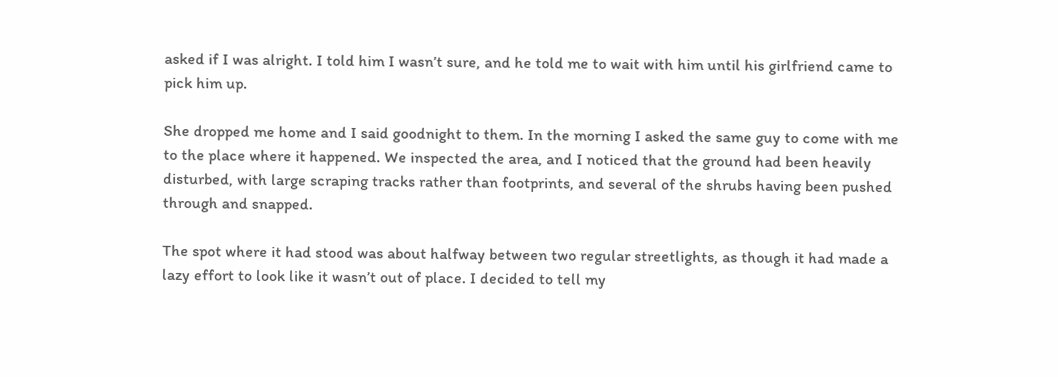asked if I was alright. I told him I wasn’t sure, and he told me to wait with him until his girlfriend came to pick him up.

She dropped me home and I said goodnight to them. In the morning I asked the same guy to come with me to the place where it happened. We inspected the area, and I noticed that the ground had been heavily disturbed, with large scraping tracks rather than footprints, and several of the shrubs having been pushed through and snapped.

The spot where it had stood was about halfway between two regular streetlights, as though it had made a lazy effort to look like it wasn’t out of place. I decided to tell my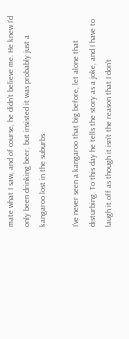mate what I saw, and of course, he didn’t believe me. He knew I’d only been drinking beer, but insisted it was probably just a kangaroo lost in the suburbs.

I’ve never seen a kangaroo that big before, let alone that disturbing. To this day he tells the story as a joke, and I have to laugh it off as though it isn’t the reason that I don’t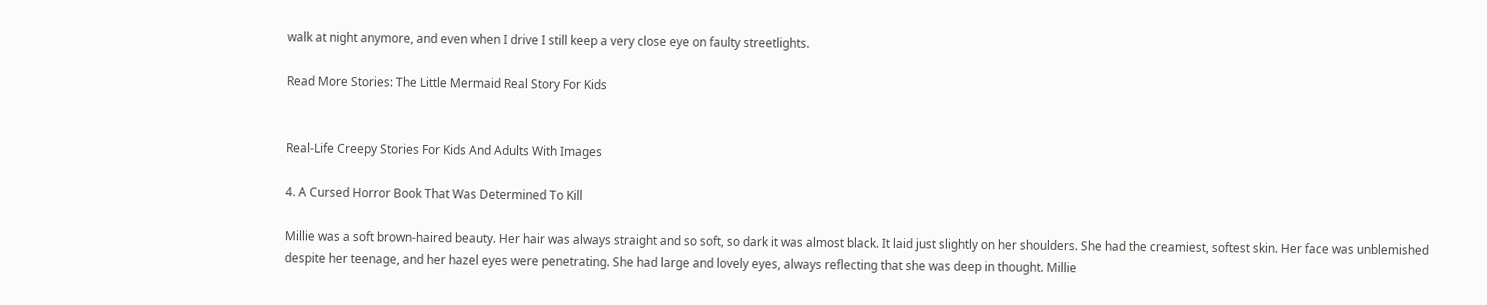walk at night anymore, and even when I drive I still keep a very close eye on faulty streetlights.

Read More Stories: The Little Mermaid Real Story For Kids


Real-Life Creepy Stories For Kids And Adults With Images

4. A Cursed Horror Book That Was Determined To Kill

Millie was a soft brown-haired beauty. Her hair was always straight and so soft, so dark it was almost black. It laid just slightly on her shoulders. She had the creamiest, softest skin. Her face was unblemished despite her teenage, and her hazel eyes were penetrating. She had large and lovely eyes, always reflecting that she was deep in thought. Millie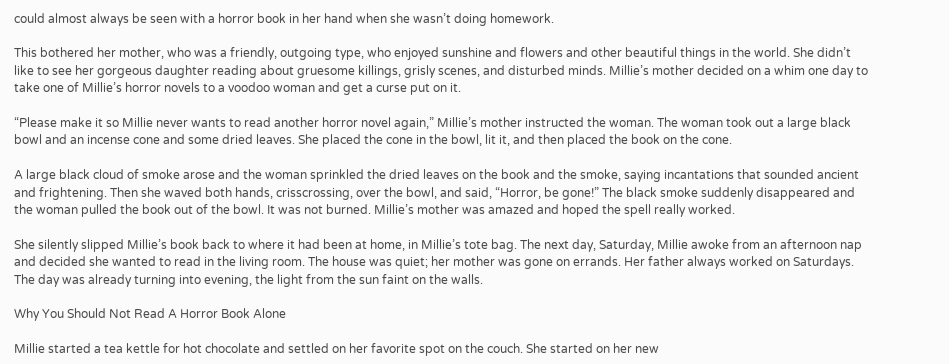could almost always be seen with a horror book in her hand when she wasn’t doing homework.

This bothered her mother, who was a friendly, outgoing type, who enjoyed sunshine and flowers and other beautiful things in the world. She didn’t like to see her gorgeous daughter reading about gruesome killings, grisly scenes, and disturbed minds. Millie’s mother decided on a whim one day to take one of Millie’s horror novels to a voodoo woman and get a curse put on it.

“Please make it so Millie never wants to read another horror novel again,” Millie’s mother instructed the woman. The woman took out a large black bowl and an incense cone and some dried leaves. She placed the cone in the bowl, lit it, and then placed the book on the cone.

A large black cloud of smoke arose and the woman sprinkled the dried leaves on the book and the smoke, saying incantations that sounded ancient and frightening. Then she waved both hands, crisscrossing, over the bowl, and said, “Horror, be gone!” The black smoke suddenly disappeared and the woman pulled the book out of the bowl. It was not burned. Millie’s mother was amazed and hoped the spell really worked.

She silently slipped Millie’s book back to where it had been at home, in Millie’s tote bag. The next day, Saturday, Millie awoke from an afternoon nap and decided she wanted to read in the living room. The house was quiet; her mother was gone on errands. Her father always worked on Saturdays. The day was already turning into evening, the light from the sun faint on the walls.

Why You Should Not Read A Horror Book Alone

Millie started a tea kettle for hot chocolate and settled on her favorite spot on the couch. She started on her new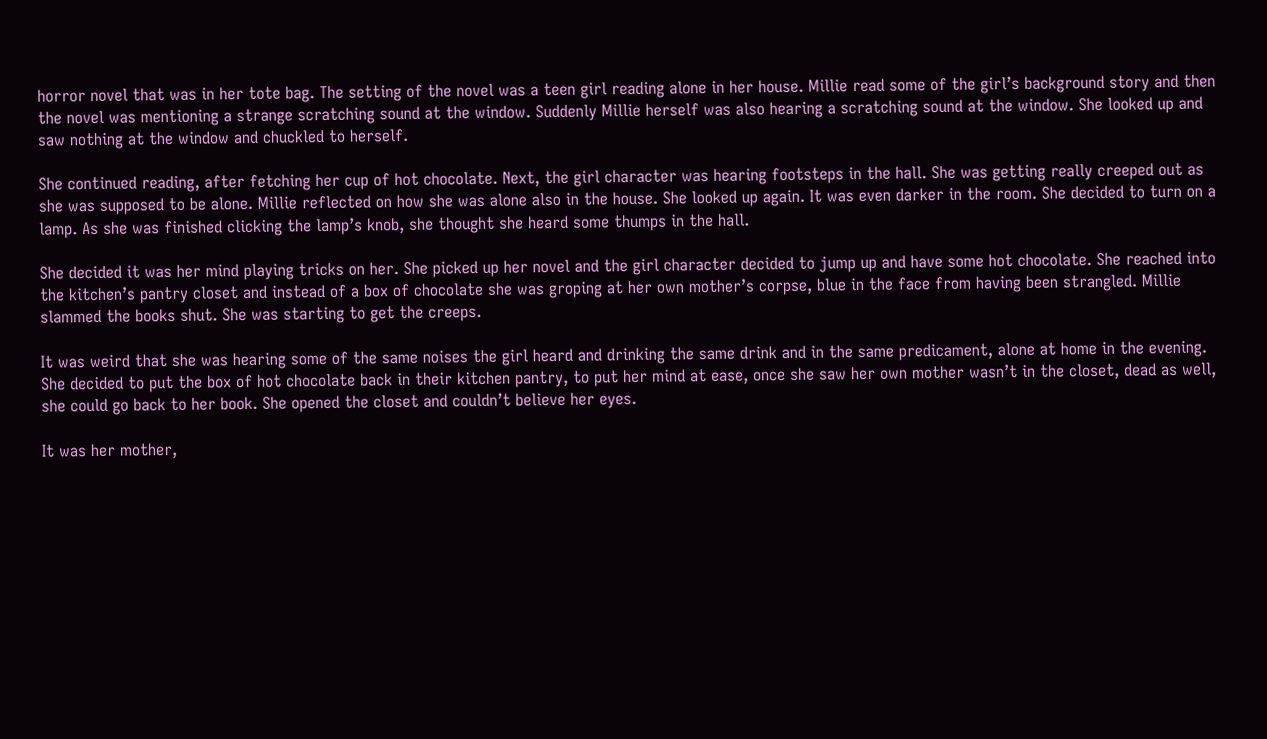horror novel that was in her tote bag. The setting of the novel was a teen girl reading alone in her house. Millie read some of the girl’s background story and then the novel was mentioning a strange scratching sound at the window. Suddenly Millie herself was also hearing a scratching sound at the window. She looked up and saw nothing at the window and chuckled to herself.

She continued reading, after fetching her cup of hot chocolate. Next, the girl character was hearing footsteps in the hall. She was getting really creeped out as she was supposed to be alone. Millie reflected on how she was alone also in the house. She looked up again. It was even darker in the room. She decided to turn on a lamp. As she was finished clicking the lamp’s knob, she thought she heard some thumps in the hall.

She decided it was her mind playing tricks on her. She picked up her novel and the girl character decided to jump up and have some hot chocolate. She reached into the kitchen’s pantry closet and instead of a box of chocolate she was groping at her own mother’s corpse, blue in the face from having been strangled. Millie slammed the books shut. She was starting to get the creeps.

It was weird that she was hearing some of the same noises the girl heard and drinking the same drink and in the same predicament, alone at home in the evening. She decided to put the box of hot chocolate back in their kitchen pantry, to put her mind at ease, once she saw her own mother wasn’t in the closet, dead as well, she could go back to her book. She opened the closet and couldn’t believe her eyes.

It was her mother,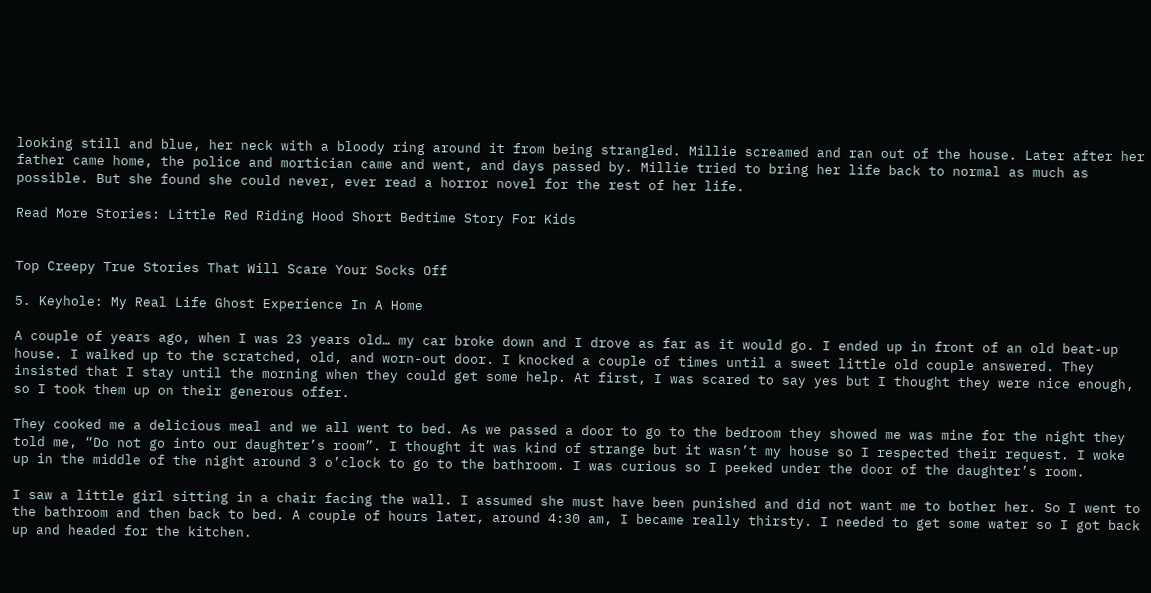looking still and blue, her neck with a bloody ring around it from being strangled. Millie screamed and ran out of the house. Later after her father came home, the police and mortician came and went, and days passed by. Millie tried to bring her life back to normal as much as possible. But she found she could never, ever read a horror novel for the rest of her life.

Read More Stories: Little Red Riding Hood Short Bedtime Story For Kids


Top Creepy True Stories That Will Scare Your Socks Off

5. Keyhole: My Real Life Ghost Experience In A Home

A couple of years ago, when I was 23 years old… my car broke down and I drove as far as it would go. I ended up in front of an old beat-up house. I walked up to the scratched, old, and worn-out door. I knocked a couple of times until a sweet little old couple answered. They insisted that I stay until the morning when they could get some help. At first, I was scared to say yes but I thought they were nice enough, so I took them up on their generous offer.

They cooked me a delicious meal and we all went to bed. As we passed a door to go to the bedroom they showed me was mine for the night they told me, “Do not go into our daughter’s room”. I thought it was kind of strange but it wasn’t my house so I respected their request. I woke up in the middle of the night around 3 o’clock to go to the bathroom. I was curious so I peeked under the door of the daughter’s room.

I saw a little girl sitting in a chair facing the wall. I assumed she must have been punished and did not want me to bother her. So I went to the bathroom and then back to bed. A couple of hours later, around 4:30 am, I became really thirsty. I needed to get some water so I got back up and headed for the kitchen.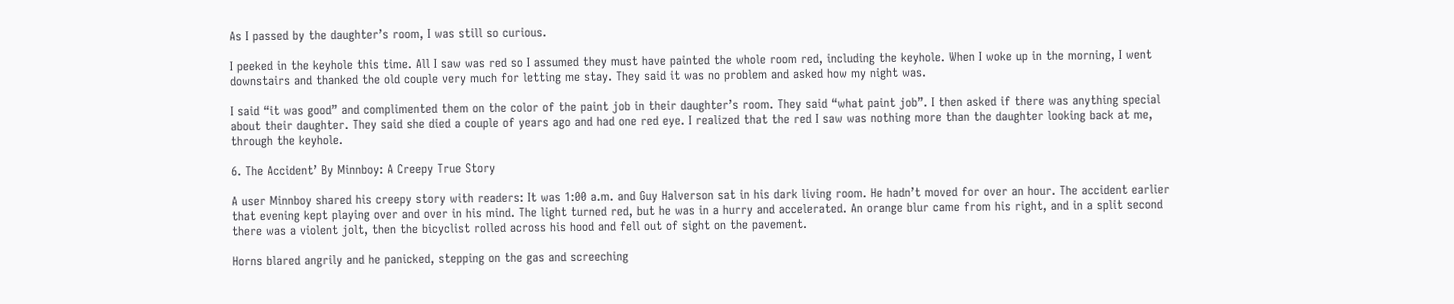As I passed by the daughter’s room, I was still so curious.

I peeked in the keyhole this time. All I saw was red so I assumed they must have painted the whole room red, including the keyhole. When I woke up in the morning, I went downstairs and thanked the old couple very much for letting me stay. They said it was no problem and asked how my night was.

I said “it was good” and complimented them on the color of the paint job in their daughter’s room. They said “what paint job”. I then asked if there was anything special about their daughter. They said she died a couple of years ago and had one red eye. I realized that the red I saw was nothing more than the daughter looking back at me, through the keyhole.

6. The Accident’ By Minnboy: A Creepy True Story

A user Minnboy shared his creepy story with readers: It was 1:00 a.m. and Guy Halverson sat in his dark living room. He hadn’t moved for over an hour. The accident earlier that evening kept playing over and over in his mind. The light turned red, but he was in a hurry and accelerated. An orange blur came from his right, and in a split second there was a violent jolt, then the bicyclist rolled across his hood and fell out of sight on the pavement.

Horns blared angrily and he panicked, stepping on the gas and screeching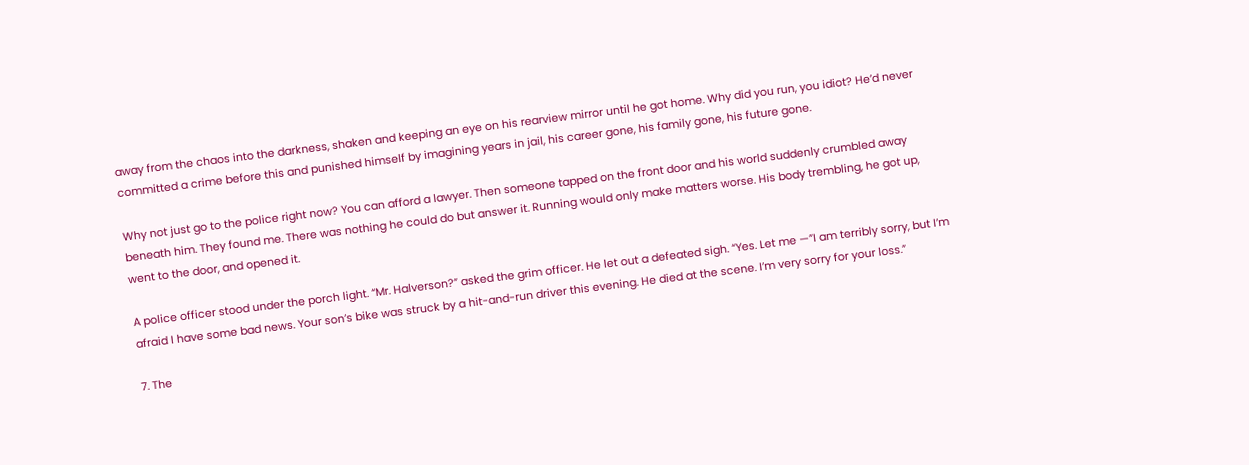away from the chaos into the darkness, shaken and keeping an eye on his rearview mirror until he got home. Why did you run, you idiot? He’d never committed a crime before this and punished himself by imagining years in jail, his career gone, his family gone, his future gone.

Why not just go to the police right now? You can afford a lawyer. Then someone tapped on the front door and his world suddenly crumbled away beneath him. They found me. There was nothing he could do but answer it. Running would only make matters worse. His body trembling, he got up, went to the door, and opened it.

A police officer stood under the porch light. “Mr. Halverson?” asked the grim officer. He let out a defeated sigh. “Yes. Let me —”I am terribly sorry, but I’m afraid I have some bad news. Your son’s bike was struck by a hit-and-run driver this evening. He died at the scene. I’m very sorry for your loss.”

7. The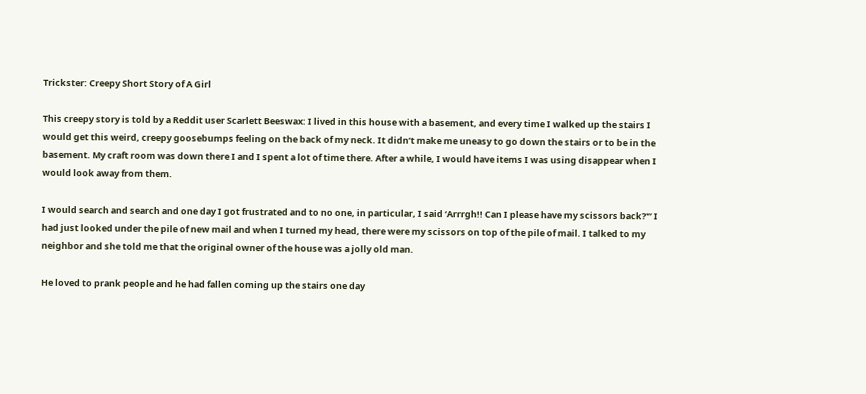Trickster: Creepy Short Story of A Girl

This creepy story is told by a Reddit user Scarlett Beeswax: I lived in this house with a basement, and every time I walked up the stairs I would get this weird, creepy goosebumps feeling on the back of my neck. It didn’t make me uneasy to go down the stairs or to be in the basement. My craft room was down there I and I spent a lot of time there. After a while, I would have items I was using disappear when I would look away from them.

I would search and search and one day I got frustrated and to no one, in particular, I said ‘Arrrgh!! Can I please have my scissors back?'” I had just looked under the pile of new mail and when I turned my head, there were my scissors on top of the pile of mail. I talked to my neighbor and she told me that the original owner of the house was a jolly old man.

He loved to prank people and he had fallen coming up the stairs one day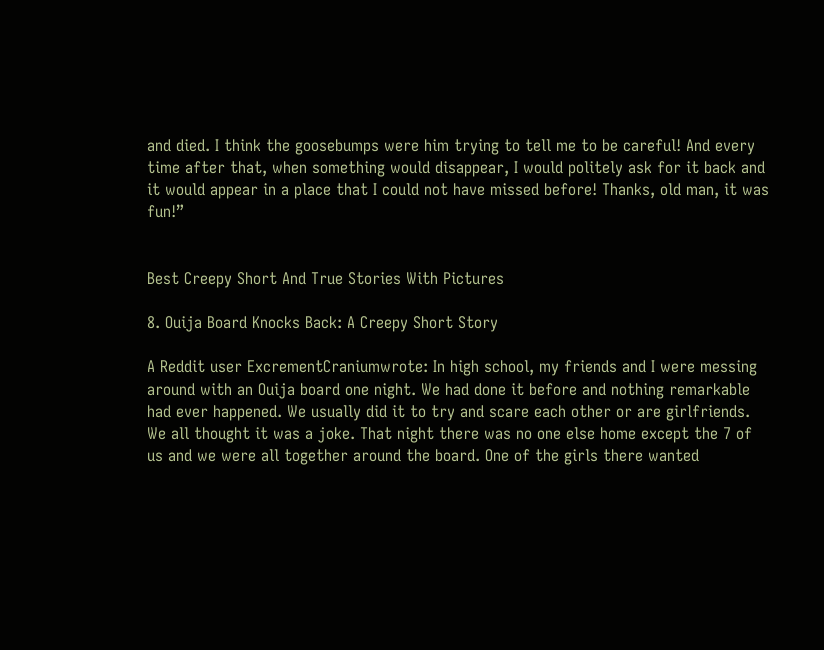and died. I think the goosebumps were him trying to tell me to be careful! And every time after that, when something would disappear, I would politely ask for it back and it would appear in a place that I could not have missed before! Thanks, old man, it was fun!”


Best Creepy Short And True Stories With Pictures

8. Ouija Board Knocks Back: A Creepy Short Story

A Reddit user ExcrementCraniumwrote: In high school, my friends and I were messing around with an Ouija board one night. We had done it before and nothing remarkable had ever happened. We usually did it to try and scare each other or are girlfriends. We all thought it was a joke. That night there was no one else home except the 7 of us and we were all together around the board. One of the girls there wanted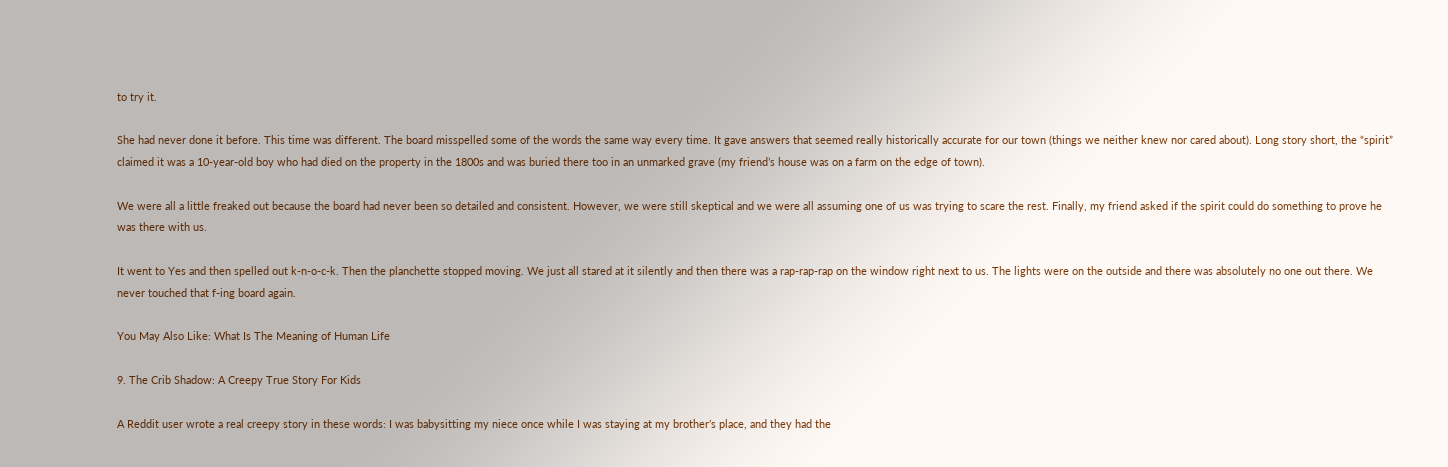to try it.

She had never done it before. This time was different. The board misspelled some of the words the same way every time. It gave answers that seemed really historically accurate for our town (things we neither knew nor cared about). Long story short, the “spirit” claimed it was a 10-year-old boy who had died on the property in the 1800s and was buried there too in an unmarked grave (my friend’s house was on a farm on the edge of town).

We were all a little freaked out because the board had never been so detailed and consistent. However, we were still skeptical and we were all assuming one of us was trying to scare the rest. Finally, my friend asked if the spirit could do something to prove he was there with us.

It went to Yes and then spelled out k-n-o-c-k. Then the planchette stopped moving. We just all stared at it silently and then there was a rap-rap-rap on the window right next to us. The lights were on the outside and there was absolutely no one out there. We never touched that f-ing board again.

You May Also Like: What Is The Meaning of Human Life

9. The Crib Shadow: A Creepy True Story For Kids

A Reddit user wrote a real creepy story in these words: I was babysitting my niece once while I was staying at my brother’s place, and they had the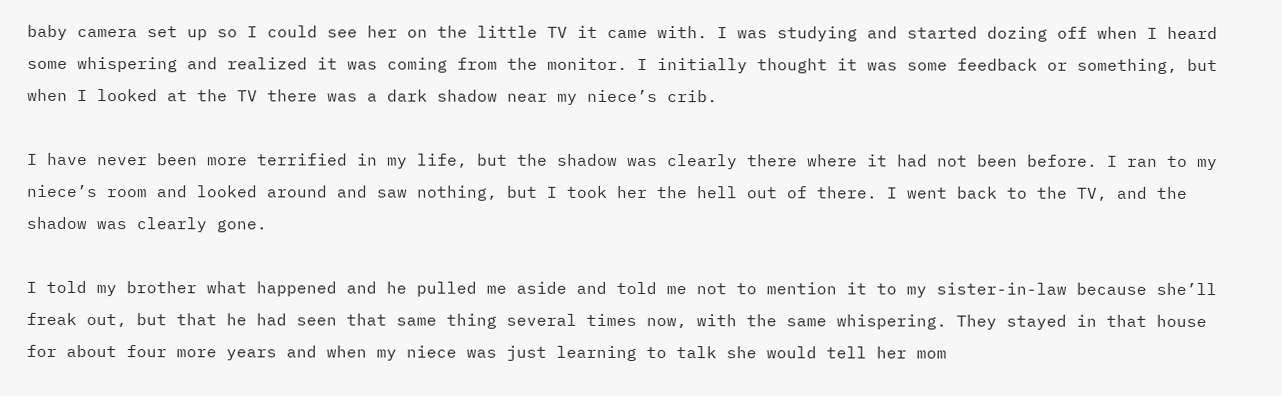baby camera set up so I could see her on the little TV it came with. I was studying and started dozing off when I heard some whispering and realized it was coming from the monitor. I initially thought it was some feedback or something, but when I looked at the TV there was a dark shadow near my niece’s crib.

I have never been more terrified in my life, but the shadow was clearly there where it had not been before. I ran to my niece’s room and looked around and saw nothing, but I took her the hell out of there. I went back to the TV, and the shadow was clearly gone.

I told my brother what happened and he pulled me aside and told me not to mention it to my sister-in-law because she’ll freak out, but that he had seen that same thing several times now, with the same whispering. They stayed in that house for about four more years and when my niece was just learning to talk she would tell her mom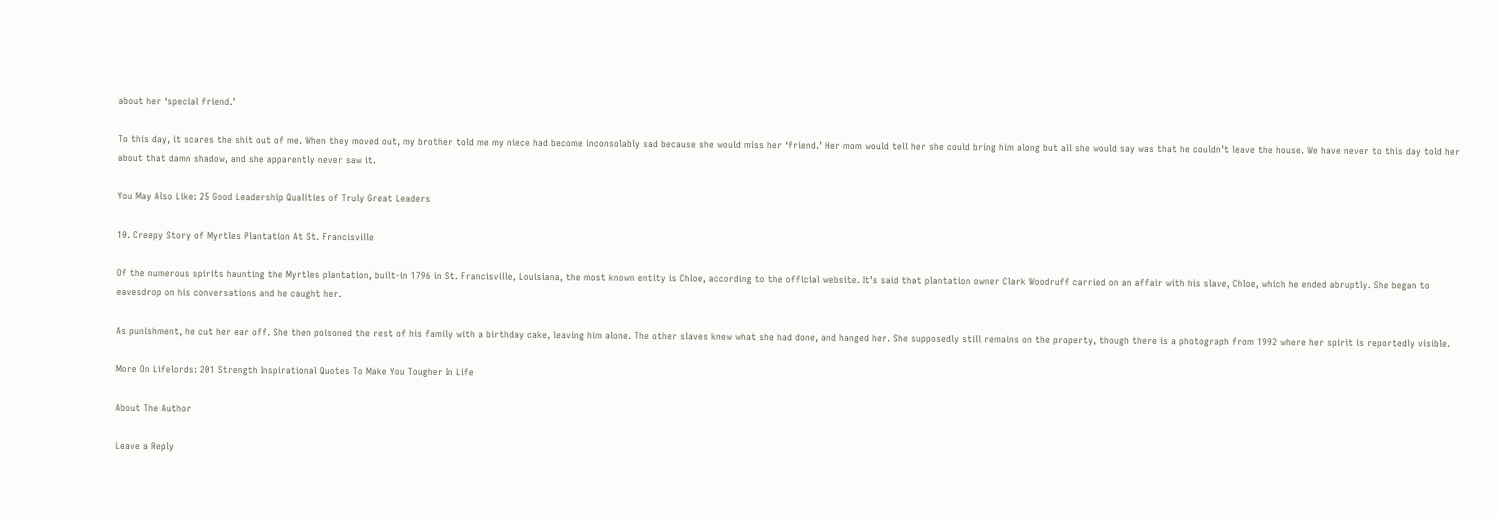about her ‘special friend.’

To this day, it scares the shit out of me. When they moved out, my brother told me my niece had become inconsolably sad because she would miss her ‘friend.’ Her mom would tell her she could bring him along but all she would say was that he couldn’t leave the house. We have never to this day told her about that damn shadow, and she apparently never saw it.

You May Also Like: 25 Good Leadership Qualities of Truly Great Leaders

10. Creepy Story of Myrtles Plantation At St. Francisville

Of the numerous spirits haunting the Myrtles plantation, built-in 1796 in St. Francisville, Louisiana, the most known entity is Chloe, according to the official website. It’s said that plantation owner Clark Woodruff carried on an affair with his slave, Chloe, which he ended abruptly. She began to eavesdrop on his conversations and he caught her.

As punishment, he cut her ear off. She then poisoned the rest of his family with a birthday cake, leaving him alone. The other slaves knew what she had done, and hanged her. She supposedly still remains on the property, though there is a photograph from 1992 where her spirit is reportedly visible.

More On Lifelords: 201 Strength Inspirational Quotes To Make You Tougher In Life

About The Author

Leave a Reply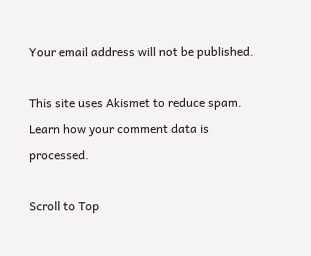Your email address will not be published.

This site uses Akismet to reduce spam. Learn how your comment data is processed.

Scroll to Top